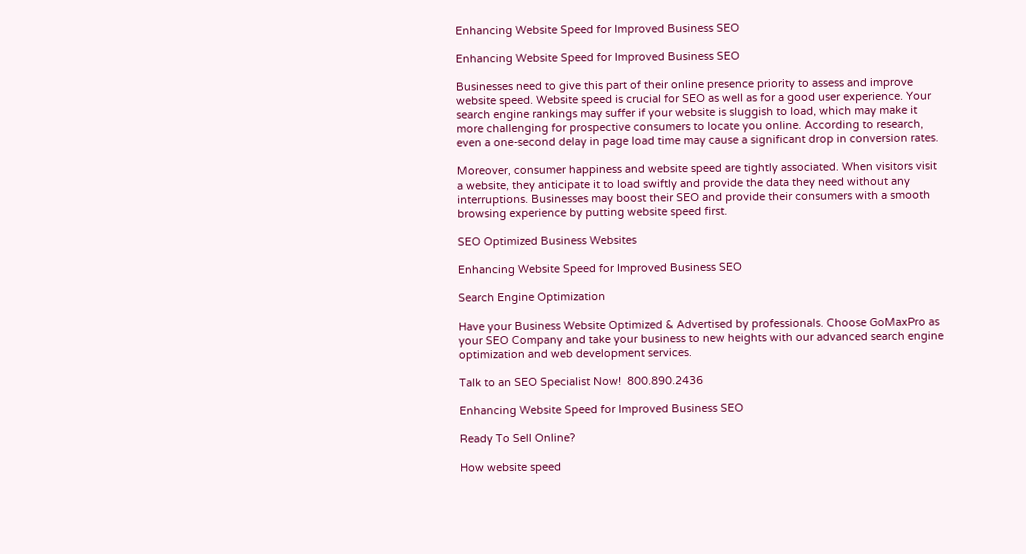Enhancing Website Speed for Improved Business SEO

Enhancing Website Speed for Improved Business SEO

Businesses need to give this part of their online presence priority to assess and improve website speed. Website speed is crucial for SEO as well as for a good user experience. Your search engine rankings may suffer if your website is sluggish to load, which may make it more challenging for prospective consumers to locate you online. According to research, even a one-second delay in page load time may cause a significant drop in conversion rates.

Moreover, consumer happiness and website speed are tightly associated. When visitors visit a website, they anticipate it to load swiftly and provide the data they need without any interruptions. Businesses may boost their SEO and provide their consumers with a smooth browsing experience by putting website speed first.

SEO Optimized Business Websites

Enhancing Website Speed for Improved Business SEO

Search Engine Optimization

Have your Business Website Optimized & Advertised by professionals. Choose GoMaxPro as your SEO Company and take your business to new heights with our advanced search engine optimization and web development services.

Talk to an SEO Specialist Now!  800.890.2436

Enhancing Website Speed for Improved Business SEO

Ready To Sell Online?

How website speed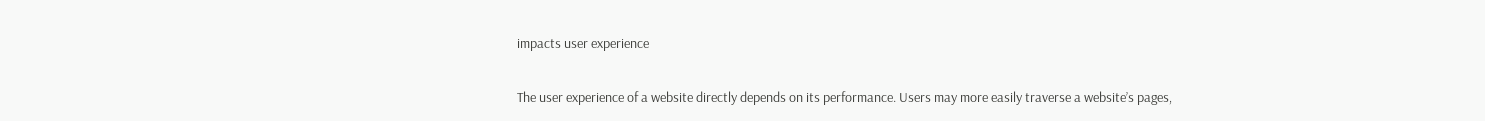impacts user experience

The user experience of a website directly depends on its performance. Users may more easily traverse a website’s pages,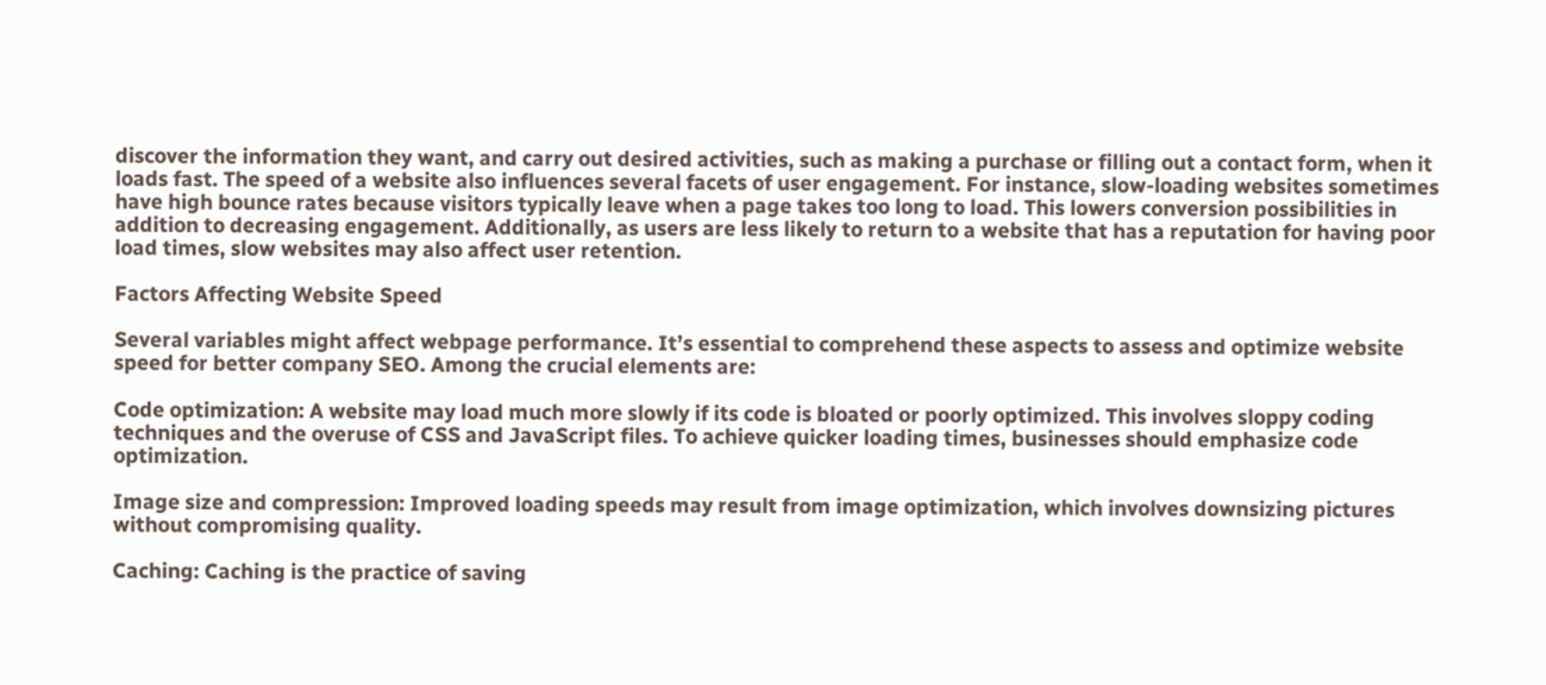discover the information they want, and carry out desired activities, such as making a purchase or filling out a contact form, when it loads fast. The speed of a website also influences several facets of user engagement. For instance, slow-loading websites sometimes have high bounce rates because visitors typically leave when a page takes too long to load. This lowers conversion possibilities in addition to decreasing engagement. Additionally, as users are less likely to return to a website that has a reputation for having poor load times, slow websites may also affect user retention.

Factors Affecting Website Speed

Several variables might affect webpage performance. It’s essential to comprehend these aspects to assess and optimize website speed for better company SEO. Among the crucial elements are:

Code optimization: A website may load much more slowly if its code is bloated or poorly optimized. This involves sloppy coding techniques and the overuse of CSS and JavaScript files. To achieve quicker loading times, businesses should emphasize code optimization.

Image size and compression: Improved loading speeds may result from image optimization, which involves downsizing pictures without compromising quality.

Caching: Caching is the practice of saving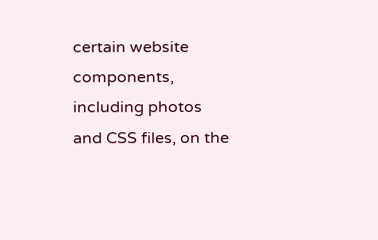certain website components, including photos and CSS files, on the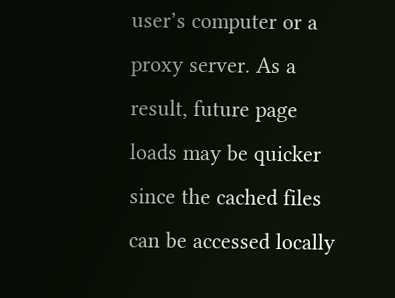user’s computer or a proxy server. As a result, future page loads may be quicker since the cached files can be accessed locally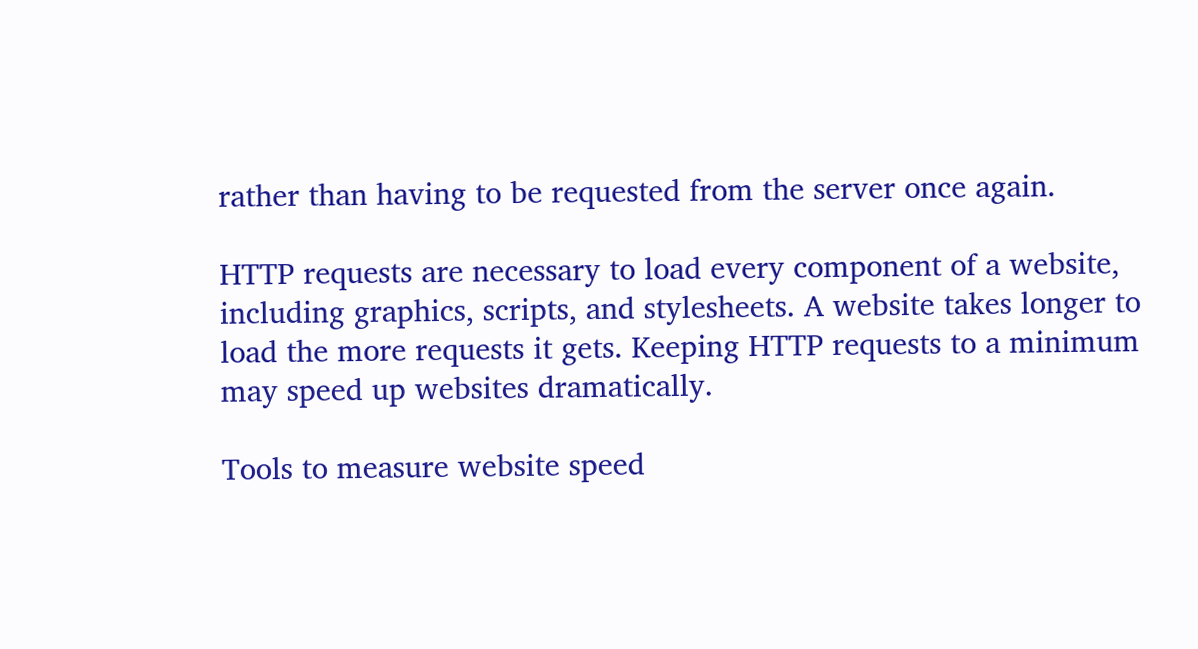rather than having to be requested from the server once again.

HTTP requests are necessary to load every component of a website, including graphics, scripts, and stylesheets. A website takes longer to load the more requests it gets. Keeping HTTP requests to a minimum may speed up websites dramatically.

Tools to measure website speed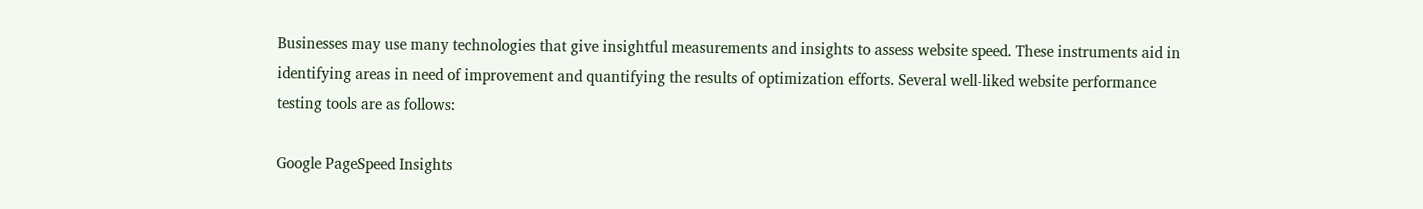Businesses may use many technologies that give insightful measurements and insights to assess website speed. These instruments aid in identifying areas in need of improvement and quantifying the results of optimization efforts. Several well-liked website performance testing tools are as follows:

Google PageSpeed Insights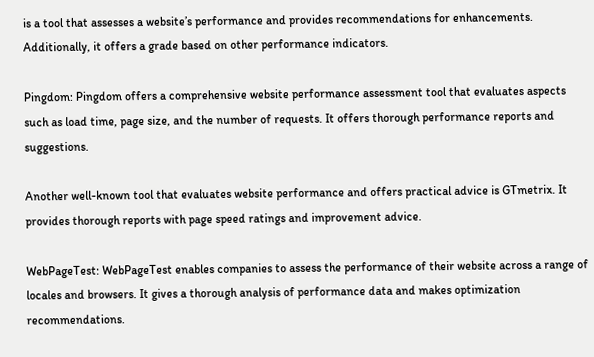is a tool that assesses a website’s performance and provides recommendations for enhancements. Additionally, it offers a grade based on other performance indicators.

Pingdom: Pingdom offers a comprehensive website performance assessment tool that evaluates aspects such as load time, page size, and the number of requests. It offers thorough performance reports and suggestions.

Another well-known tool that evaluates website performance and offers practical advice is GTmetrix. It provides thorough reports with page speed ratings and improvement advice.

WebPageTest: WebPageTest enables companies to assess the performance of their website across a range of locales and browsers. It gives a thorough analysis of performance data and makes optimization recommendations.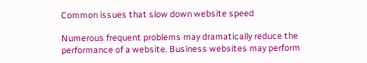Common issues that slow down website speed

Numerous frequent problems may dramatically reduce the performance of a website. Business websites may perform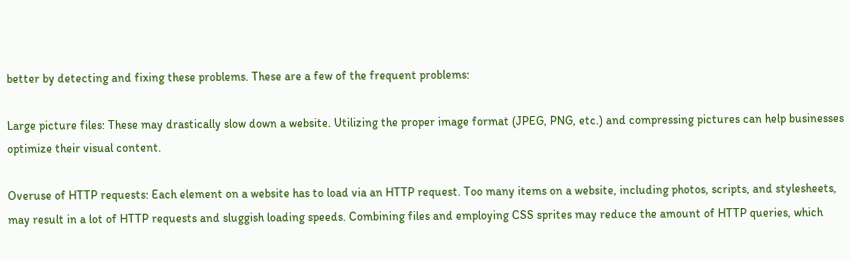better by detecting and fixing these problems. These are a few of the frequent problems:

Large picture files: These may drastically slow down a website. Utilizing the proper image format (JPEG, PNG, etc.) and compressing pictures can help businesses optimize their visual content.

Overuse of HTTP requests: Each element on a website has to load via an HTTP request. Too many items on a website, including photos, scripts, and stylesheets, may result in a lot of HTTP requests and sluggish loading speeds. Combining files and employing CSS sprites may reduce the amount of HTTP queries, which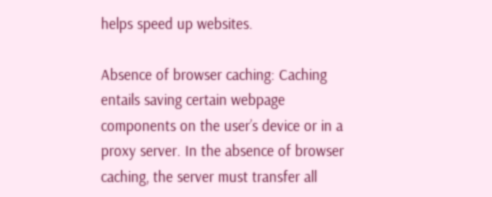helps speed up websites.

Absence of browser caching: Caching entails saving certain webpage components on the user’s device or in a proxy server. In the absence of browser caching, the server must transfer all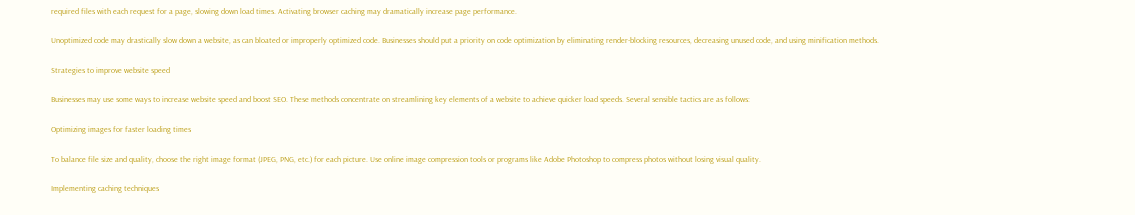required files with each request for a page, slowing down load times. Activating browser caching may dramatically increase page performance.

Unoptimized code may drastically slow down a website, as can bloated or improperly optimized code. Businesses should put a priority on code optimization by eliminating render-blocking resources, decreasing unused code, and using minification methods.

Strategies to improve website speed

Businesses may use some ways to increase website speed and boost SEO. These methods concentrate on streamlining key elements of a website to achieve quicker load speeds. Several sensible tactics are as follows:

Optimizing images for faster loading times

To balance file size and quality, choose the right image format (JPEG, PNG, etc.) for each picture. Use online image compression tools or programs like Adobe Photoshop to compress photos without losing visual quality.

Implementing caching techniques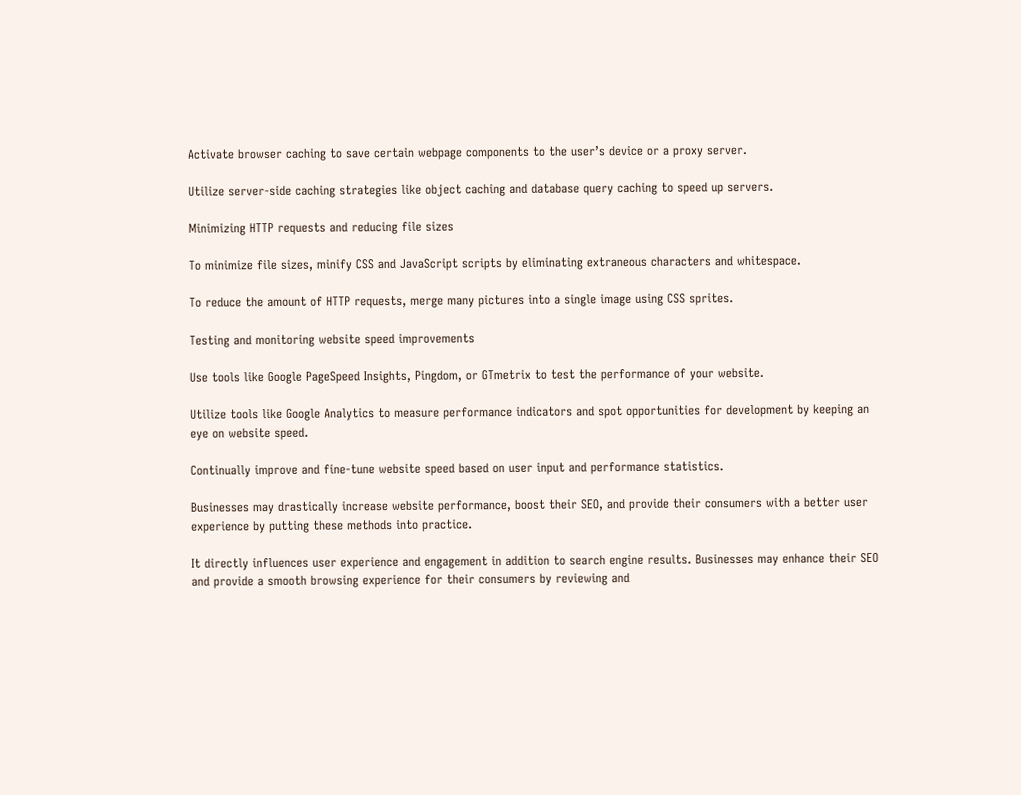Activate browser caching to save certain webpage components to the user’s device or a proxy server.

Utilize server-side caching strategies like object caching and database query caching to speed up servers.

Minimizing HTTP requests and reducing file sizes

To minimize file sizes, minify CSS and JavaScript scripts by eliminating extraneous characters and whitespace.

To reduce the amount of HTTP requests, merge many pictures into a single image using CSS sprites.

Testing and monitoring website speed improvements

Use tools like Google PageSpeed Insights, Pingdom, or GTmetrix to test the performance of your website.

Utilize tools like Google Analytics to measure performance indicators and spot opportunities for development by keeping an eye on website speed.

Continually improve and fine-tune website speed based on user input and performance statistics.

Businesses may drastically increase website performance, boost their SEO, and provide their consumers with a better user experience by putting these methods into practice.

It directly influences user experience and engagement in addition to search engine results. Businesses may enhance their SEO and provide a smooth browsing experience for their consumers by reviewing and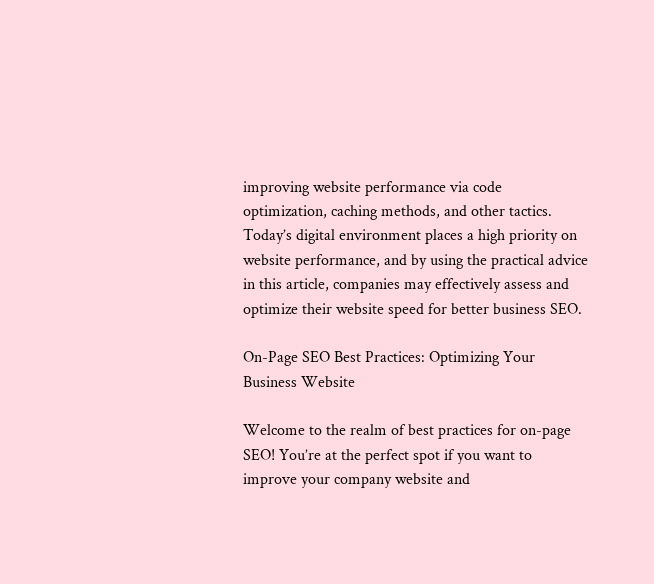improving website performance via code optimization, caching methods, and other tactics. Today’s digital environment places a high priority on website performance, and by using the practical advice in this article, companies may effectively assess and optimize their website speed for better business SEO.

On-Page SEO Best Practices: Optimizing Your Business Website

Welcome to the realm of best practices for on-page SEO! You’re at the perfect spot if you want to improve your company website and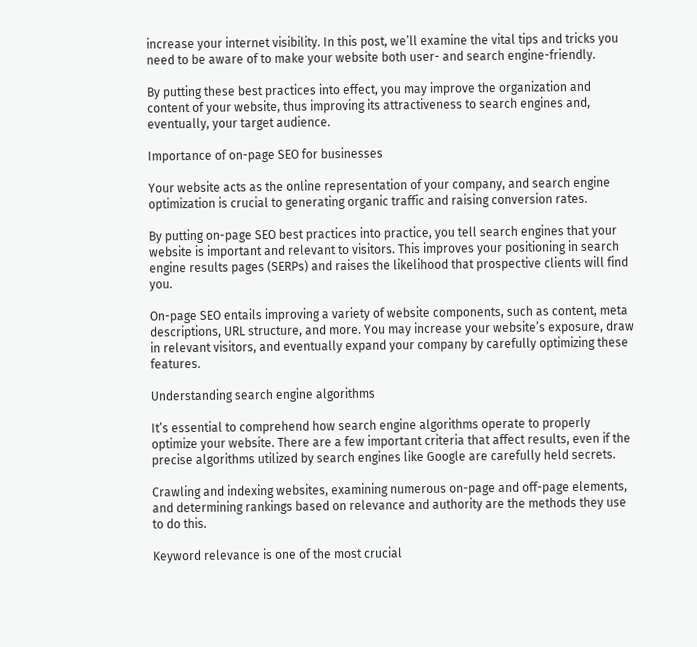increase your internet visibility. In this post, we’ll examine the vital tips and tricks you need to be aware of to make your website both user- and search engine-friendly.

By putting these best practices into effect, you may improve the organization and content of your website, thus improving its attractiveness to search engines and, eventually, your target audience.

Importance of on-page SEO for businesses

Your website acts as the online representation of your company, and search engine optimization is crucial to generating organic traffic and raising conversion rates.

By putting on-page SEO best practices into practice, you tell search engines that your website is important and relevant to visitors. This improves your positioning in search engine results pages (SERPs) and raises the likelihood that prospective clients will find you.

On-page SEO entails improving a variety of website components, such as content, meta descriptions, URL structure, and more. You may increase your website’s exposure, draw in relevant visitors, and eventually expand your company by carefully optimizing these features.

Understanding search engine algorithms

It’s essential to comprehend how search engine algorithms operate to properly optimize your website. There are a few important criteria that affect results, even if the precise algorithms utilized by search engines like Google are carefully held secrets.

Crawling and indexing websites, examining numerous on-page and off-page elements, and determining rankings based on relevance and authority are the methods they use to do this.

Keyword relevance is one of the most crucial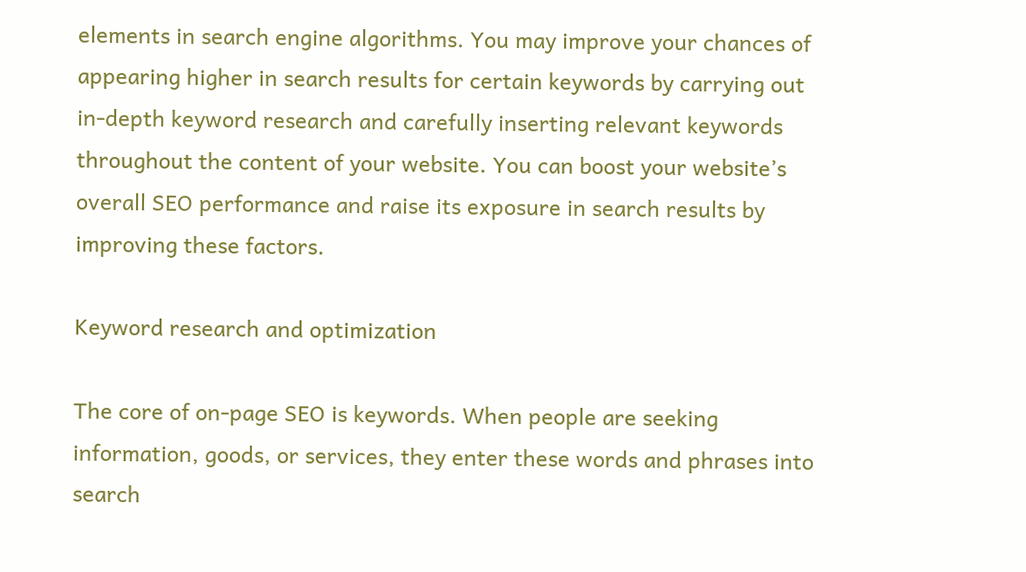elements in search engine algorithms. You may improve your chances of appearing higher in search results for certain keywords by carrying out in-depth keyword research and carefully inserting relevant keywords throughout the content of your website. You can boost your website’s overall SEO performance and raise its exposure in search results by improving these factors.

Keyword research and optimization

The core of on-page SEO is keywords. When people are seeking information, goods, or services, they enter these words and phrases into search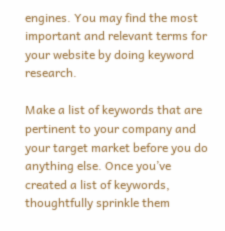engines. You may find the most important and relevant terms for your website by doing keyword research.

Make a list of keywords that are pertinent to your company and your target market before you do anything else. Once you’ve created a list of keywords, thoughtfully sprinkle them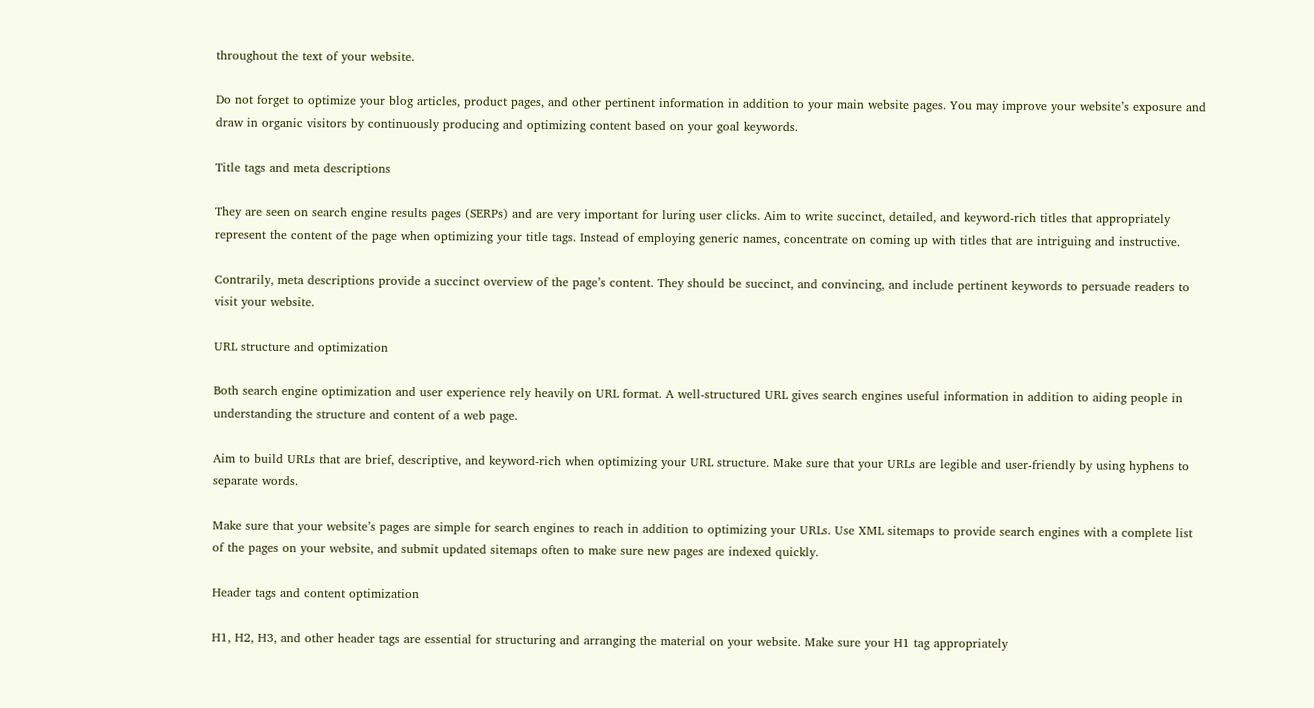throughout the text of your website.

Do not forget to optimize your blog articles, product pages, and other pertinent information in addition to your main website pages. You may improve your website’s exposure and draw in organic visitors by continuously producing and optimizing content based on your goal keywords.

Title tags and meta descriptions

They are seen on search engine results pages (SERPs) and are very important for luring user clicks. Aim to write succinct, detailed, and keyword-rich titles that appropriately represent the content of the page when optimizing your title tags. Instead of employing generic names, concentrate on coming up with titles that are intriguing and instructive.

Contrarily, meta descriptions provide a succinct overview of the page’s content. They should be succinct, and convincing, and include pertinent keywords to persuade readers to visit your website.

URL structure and optimization

Both search engine optimization and user experience rely heavily on URL format. A well-structured URL gives search engines useful information in addition to aiding people in understanding the structure and content of a web page.

Aim to build URLs that are brief, descriptive, and keyword-rich when optimizing your URL structure. Make sure that your URLs are legible and user-friendly by using hyphens to separate words.

Make sure that your website’s pages are simple for search engines to reach in addition to optimizing your URLs. Use XML sitemaps to provide search engines with a complete list of the pages on your website, and submit updated sitemaps often to make sure new pages are indexed quickly.

Header tags and content optimization

H1, H2, H3, and other header tags are essential for structuring and arranging the material on your website. Make sure your H1 tag appropriately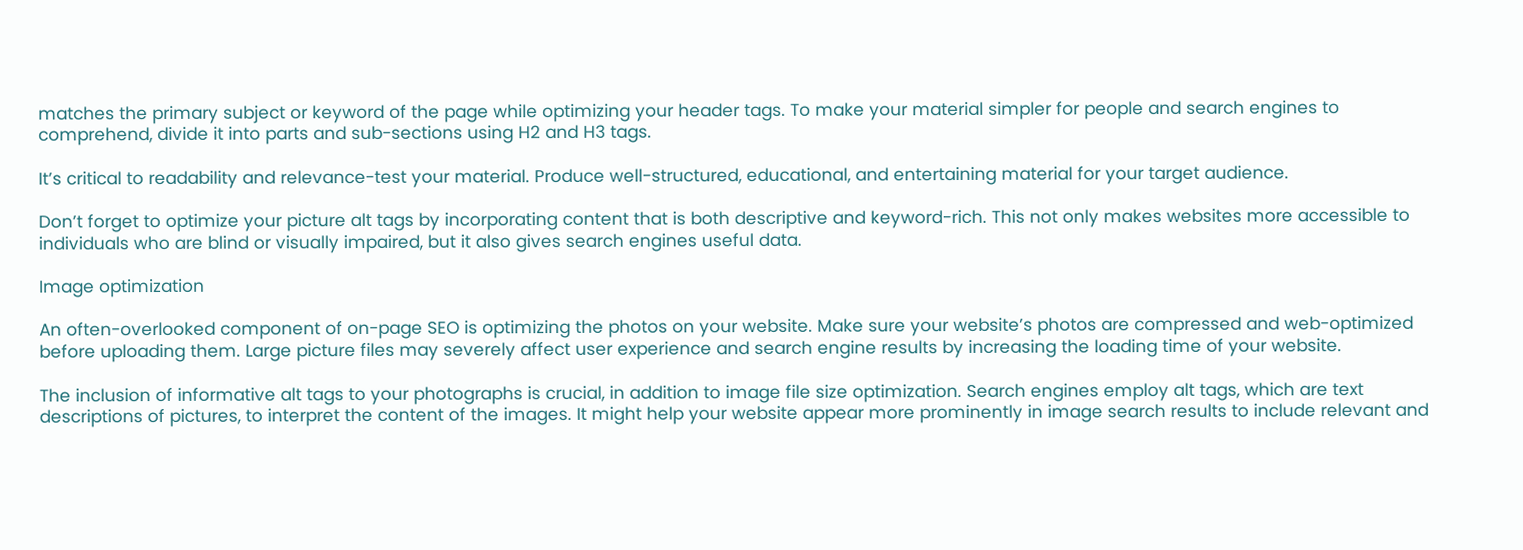matches the primary subject or keyword of the page while optimizing your header tags. To make your material simpler for people and search engines to comprehend, divide it into parts and sub-sections using H2 and H3 tags.

It’s critical to readability and relevance-test your material. Produce well-structured, educational, and entertaining material for your target audience.

Don’t forget to optimize your picture alt tags by incorporating content that is both descriptive and keyword-rich. This not only makes websites more accessible to individuals who are blind or visually impaired, but it also gives search engines useful data.

Image optimization

An often-overlooked component of on-page SEO is optimizing the photos on your website. Make sure your website’s photos are compressed and web-optimized before uploading them. Large picture files may severely affect user experience and search engine results by increasing the loading time of your website.

The inclusion of informative alt tags to your photographs is crucial, in addition to image file size optimization. Search engines employ alt tags, which are text descriptions of pictures, to interpret the content of the images. It might help your website appear more prominently in image search results to include relevant and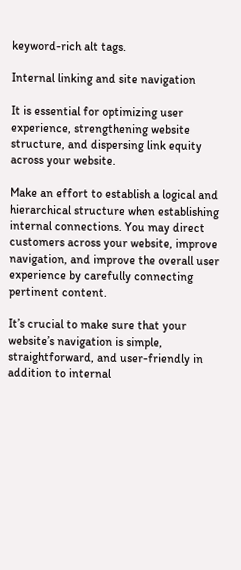keyword-rich alt tags.

Internal linking and site navigation

It is essential for optimizing user experience, strengthening website structure, and dispersing link equity across your website.

Make an effort to establish a logical and hierarchical structure when establishing internal connections. You may direct customers across your website, improve navigation, and improve the overall user experience by carefully connecting pertinent content.

It’s crucial to make sure that your website’s navigation is simple, straightforward, and user-friendly in addition to internal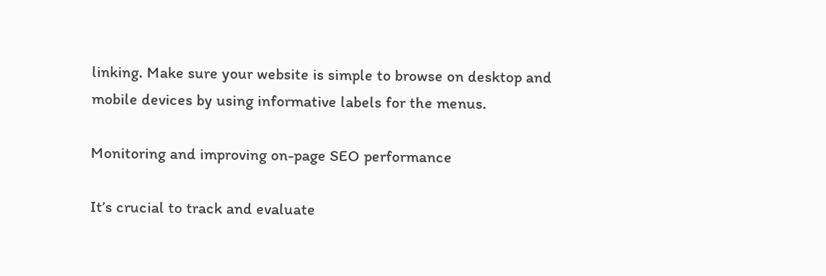linking. Make sure your website is simple to browse on desktop and mobile devices by using informative labels for the menus.

Monitoring and improving on-page SEO performance

It’s crucial to track and evaluate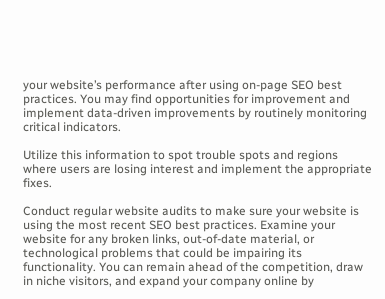your website’s performance after using on-page SEO best practices. You may find opportunities for improvement and implement data-driven improvements by routinely monitoring critical indicators.

Utilize this information to spot trouble spots and regions where users are losing interest and implement the appropriate fixes.

Conduct regular website audits to make sure your website is using the most recent SEO best practices. Examine your website for any broken links, out-of-date material, or technological problems that could be impairing its functionality. You can remain ahead of the competition, draw in niche visitors, and expand your company online by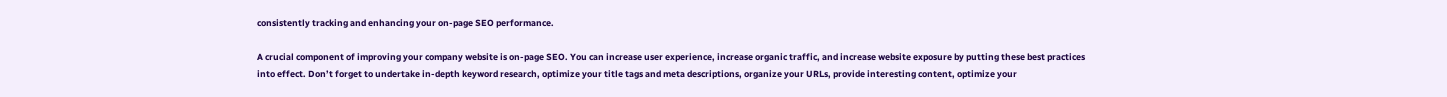consistently tracking and enhancing your on-page SEO performance.

A crucial component of improving your company website is on-page SEO. You can increase user experience, increase organic traffic, and increase website exposure by putting these best practices into effect. Don’t forget to undertake in-depth keyword research, optimize your title tags and meta descriptions, organize your URLs, provide interesting content, optimize your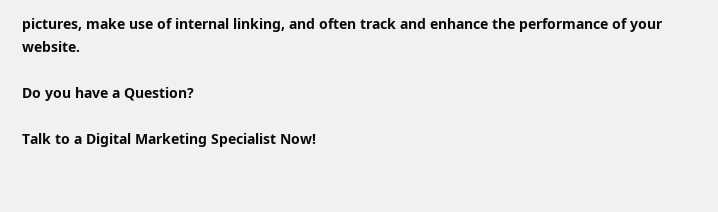pictures, make use of internal linking, and often track and enhance the performance of your website.

Do you have a Question?

Talk to a Digital Marketing Specialist Now!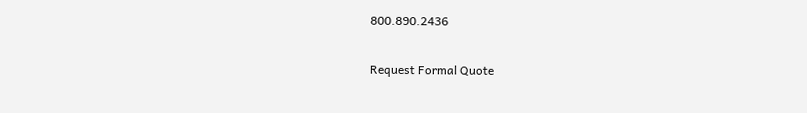800.890.2436

Request Formal Quote